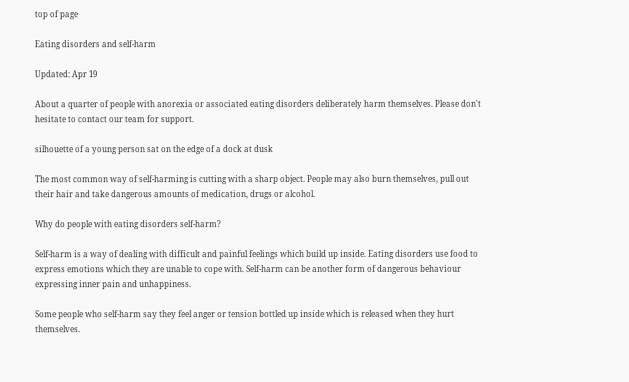top of page

Eating disorders and self-harm

Updated: Apr 19

About a quarter of people with anorexia or associated eating disorders deliberately harm themselves. Please don't hesitate to contact our team for support.

silhouette of a young person sat on the edge of a dock at dusk

The most common way of self-harming is cutting with a sharp object. People may also burn themselves, pull out their hair and take dangerous amounts of medication, drugs or alcohol.

Why do people with eating disorders self-harm?

Self-harm is a way of dealing with difficult and painful feelings which build up inside. Eating disorders use food to express emotions which they are unable to cope with. Self-harm can be another form of dangerous behaviour expressing inner pain and unhappiness.

Some people who self-harm say they feel anger or tension bottled up inside which is released when they hurt themselves.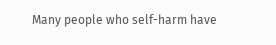Many people who self-harm have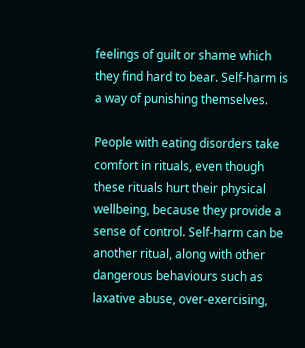feelings of guilt or shame which they find hard to bear. Self-harm is a way of punishing themselves.

People with eating disorders take comfort in rituals, even though these rituals hurt their physical wellbeing, because they provide a sense of control. Self-harm can be another ritual, along with other dangerous behaviours such as laxative abuse, over-exercising,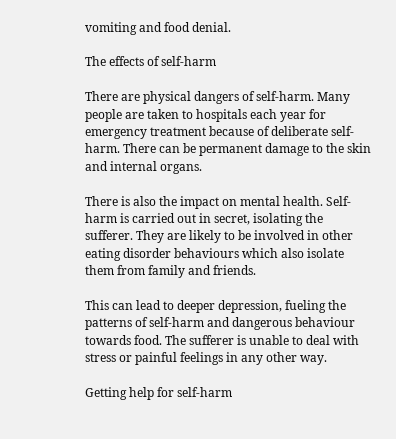vomiting and food denial.

The effects of self-harm

There are physical dangers of self-harm. Many people are taken to hospitals each year for emergency treatment because of deliberate self-harm. There can be permanent damage to the skin and internal organs.

There is also the impact on mental health. Self-harm is carried out in secret, isolating the sufferer. They are likely to be involved in other eating disorder behaviours which also isolate them from family and friends.

This can lead to deeper depression, fueling the patterns of self-harm and dangerous behaviour towards food. The sufferer is unable to deal with stress or painful feelings in any other way.

Getting help for self-harm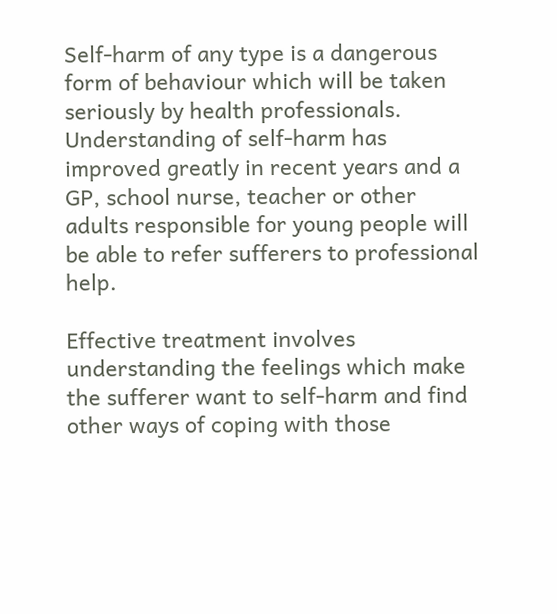Self-harm of any type is a dangerous form of behaviour which will be taken seriously by health professionals. Understanding of self-harm has improved greatly in recent years and a GP, school nurse, teacher or other adults responsible for young people will be able to refer sufferers to professional help.

Effective treatment involves understanding the feelings which make the sufferer want to self-harm and find other ways of coping with those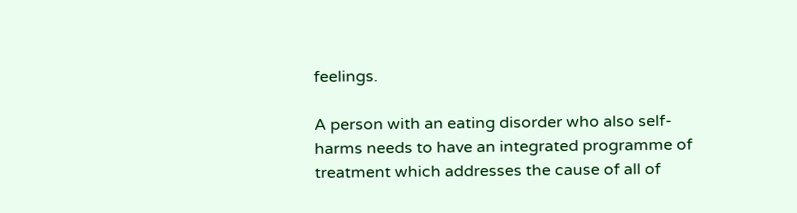feelings.

A person with an eating disorder who also self-harms needs to have an integrated programme of treatment which addresses the cause of all of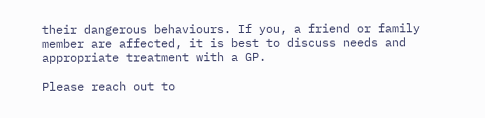their dangerous behaviours. If you, a friend or family member are affected, it is best to discuss needs and appropriate treatment with a GP.

Please reach out to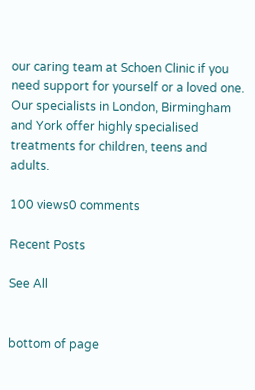our caring team at Schoen Clinic if you need support for yourself or a loved one. Our specialists in London, Birmingham and York offer highly specialised treatments for children, teens and adults.

100 views0 comments

Recent Posts

See All


bottom of page